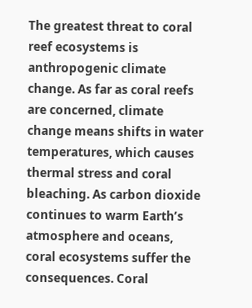The greatest threat to coral reef ecosystems is anthropogenic climate change. As far as coral reefs are concerned, climate change means shifts in water temperatures, which causes thermal stress and coral bleaching. As carbon dioxide continues to warm Earth’s atmosphere and oceans, coral ecosystems suffer the consequences. Coral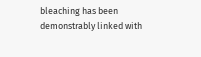bleaching has been demonstrably linked with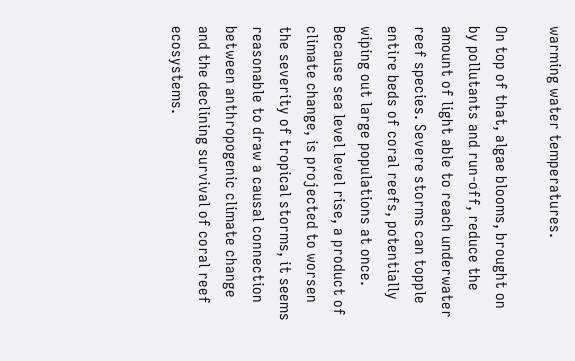warming water temperatures.

On top of that, algae blooms, brought on by pollutants and run-off, reduce the amount of light able to reach underwater reef species. Severe storms can topple entire beds of coral reefs, potentially wiping out large populations at once. Because sea level level rise, a product of climate change, is projected to worsen the severity of tropical storms, it seems reasonable to draw a causal connection between anthropogenic climate change and the declining survival of coral reef ecosystems.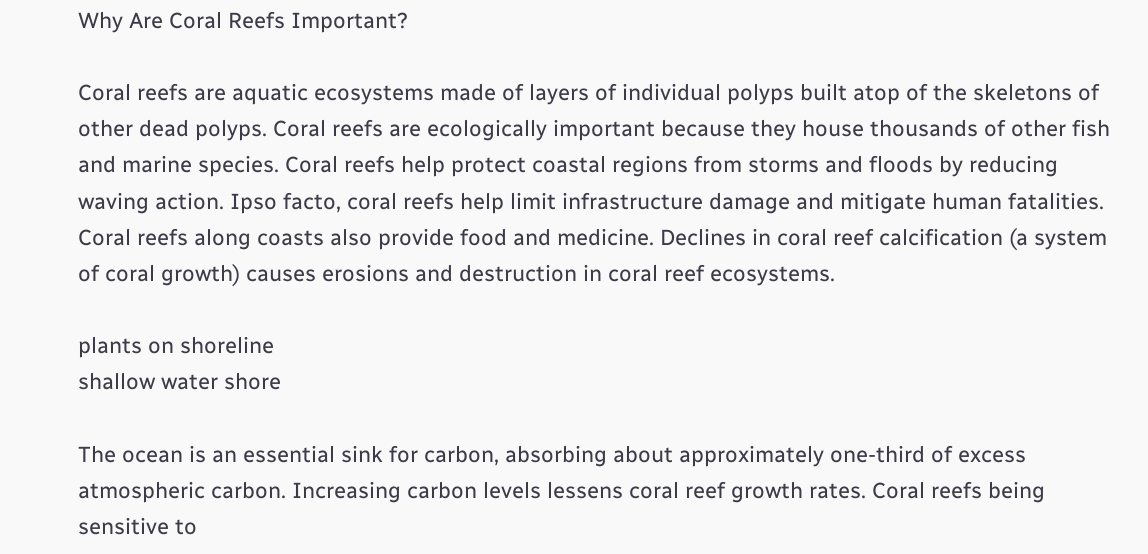Why Are Coral Reefs Important?

Coral reefs are aquatic ecosystems made of layers of individual polyps built atop of the skeletons of other dead polyps. Coral reefs are ecologically important because they house thousands of other fish and marine species. Coral reefs help protect coastal regions from storms and floods by reducing waving action. Ipso facto, coral reefs help limit infrastructure damage and mitigate human fatalities. Coral reefs along coasts also provide food and medicine. Declines in coral reef calcification (a system of coral growth) causes erosions and destruction in coral reef ecosystems.

plants on shoreline
shallow water shore

The ocean is an essential sink for carbon, absorbing about approximately one-third of excess atmospheric carbon. Increasing carbon levels lessens coral reef growth rates. Coral reefs being sensitive to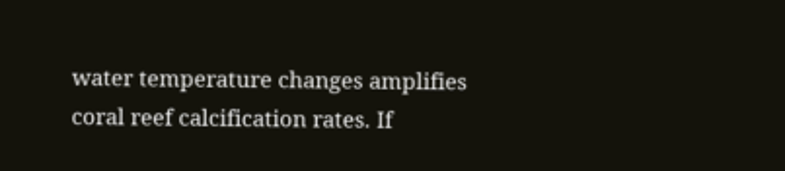water temperature changes amplifies coral reef calcification rates. If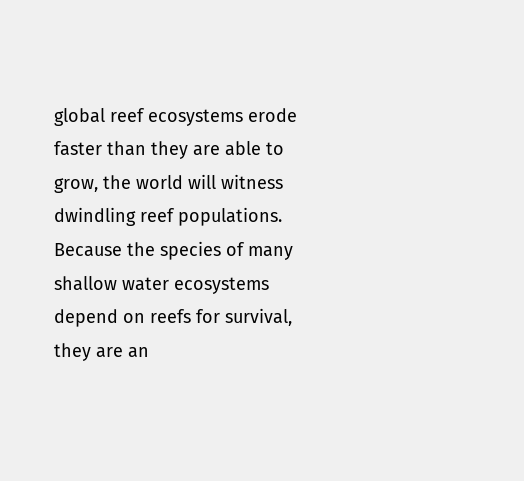global reef ecosystems erode faster than they are able to grow, the world will witness dwindling reef populations. Because the species of many shallow water ecosystems depend on reefs for survival, they are an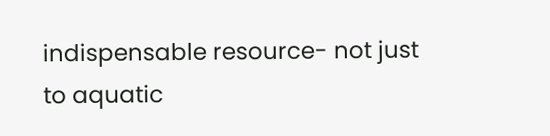indispensable resource- not just to aquatic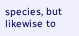species, but likewise to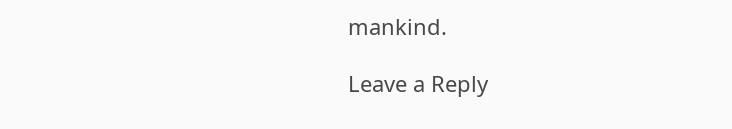mankind.

Leave a Reply